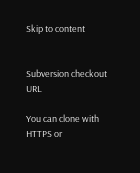Skip to content


Subversion checkout URL

You can clone with HTTPS or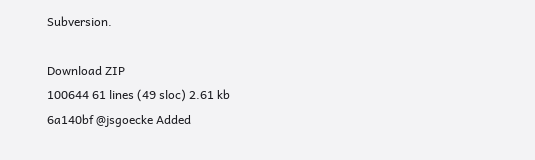Subversion.

Download ZIP
100644 61 lines (49 sloc) 2.61 kb
6a140bf @jsgoecke Added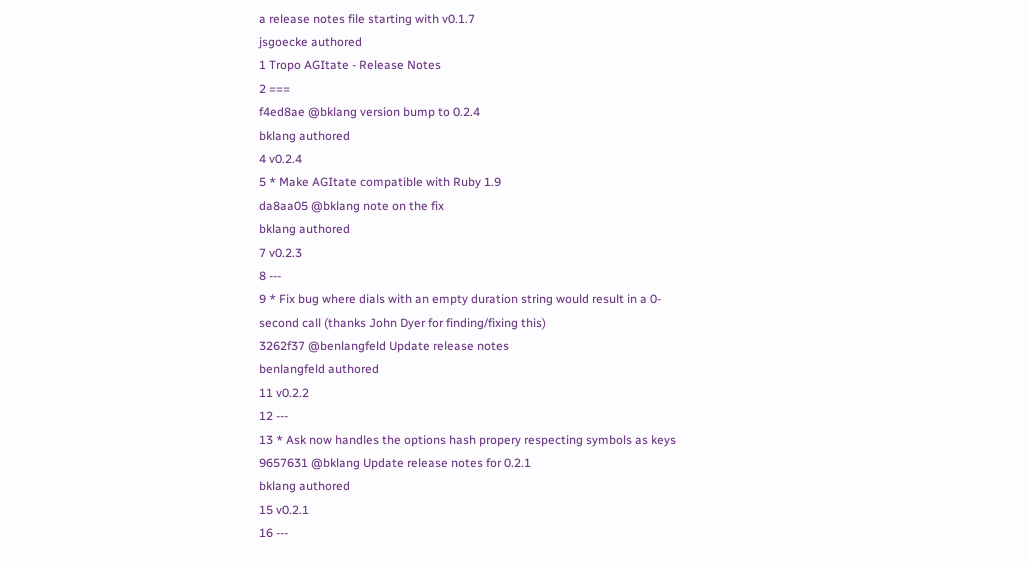a release notes file starting with v0.1.7
jsgoecke authored
1 Tropo AGItate - Release Notes
2 ===
f4ed8ae @bklang version bump to 0.2.4
bklang authored
4 v0.2.4
5 * Make AGItate compatible with Ruby 1.9
da8aa05 @bklang note on the fix
bklang authored
7 v0.2.3
8 ---
9 * Fix bug where dials with an empty duration string would result in a 0-second call (thanks John Dyer for finding/fixing this)
3262f37 @benlangfeld Update release notes
benlangfeld authored
11 v0.2.2
12 ---
13 * Ask now handles the options hash propery respecting symbols as keys
9657631 @bklang Update release notes for 0.2.1
bklang authored
15 v0.2.1
16 ---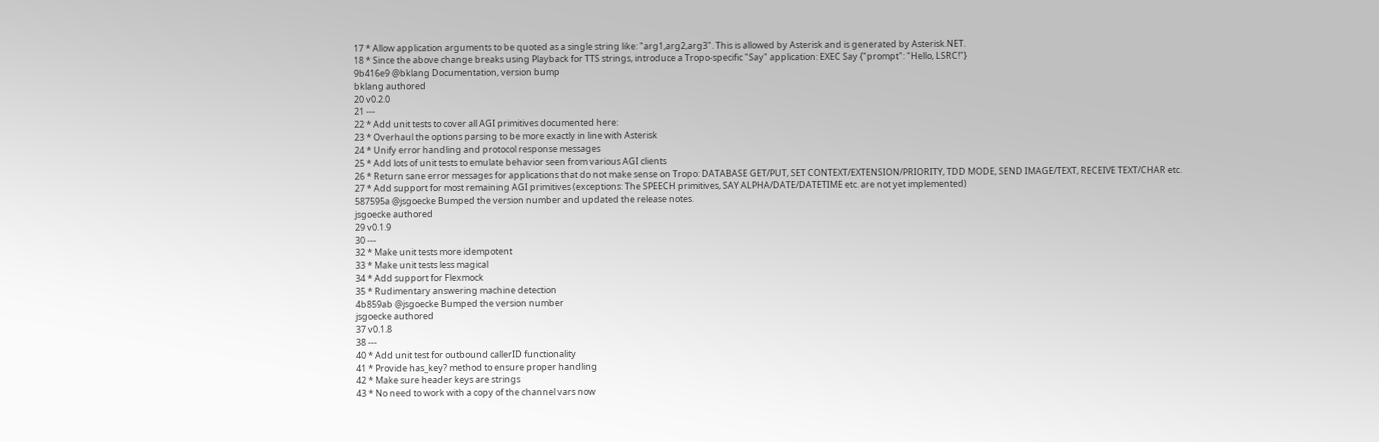17 * Allow application arguments to be quoted as a single string like: "arg1,arg2,arg3". This is allowed by Asterisk and is generated by Asterisk.NET.
18 * Since the above change breaks using Playback for TTS strings, introduce a Tropo-specific "Say" application: EXEC Say {"prompt": "Hello, LSRC!"}
9b416e9 @bklang Documentation, version bump
bklang authored
20 v0.2.0
21 ---
22 * Add unit tests to cover all AGI primitives documented here:
23 * Overhaul the options parsing to be more exactly in line with Asterisk
24 * Unify error handling and protocol response messages
25 * Add lots of unit tests to emulate behavior seen from various AGI clients
26 * Return sane error messages for applications that do not make sense on Tropo: DATABASE GET/PUT, SET CONTEXT/EXTENSION/PRIORITY, TDD MODE, SEND IMAGE/TEXT, RECEIVE TEXT/CHAR etc.
27 * Add support for most remaining AGI primitives (exceptions: The SPEECH primitives, SAY ALPHA/DATE/DATETIME etc. are not yet implemented)
587595a @jsgoecke Bumped the version number and updated the release notes.
jsgoecke authored
29 v0.1.9
30 ---
32 * Make unit tests more idempotent
33 * Make unit tests less magical
34 * Add support for Flexmock
35 * Rudimentary answering machine detection
4b859ab @jsgoecke Bumped the version number
jsgoecke authored
37 v0.1.8
38 ---
40 * Add unit test for outbound callerID functionality
41 * Provide has_key? method to ensure proper handling
42 * Make sure header keys are strings
43 * No need to work with a copy of the channel vars now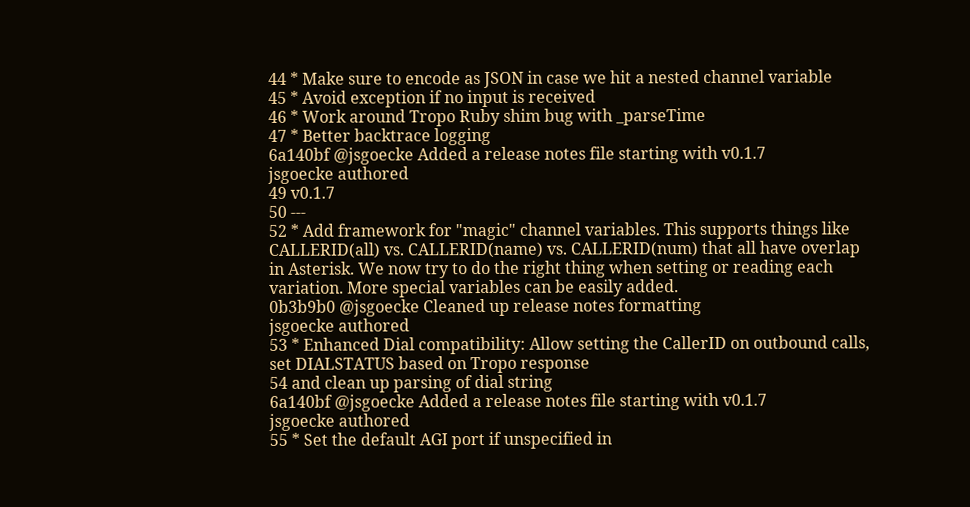44 * Make sure to encode as JSON in case we hit a nested channel variable
45 * Avoid exception if no input is received
46 * Work around Tropo Ruby shim bug with _parseTime
47 * Better backtrace logging
6a140bf @jsgoecke Added a release notes file starting with v0.1.7
jsgoecke authored
49 v0.1.7
50 ---
52 * Add framework for "magic" channel variables. This supports things like CALLERID(all) vs. CALLERID(name) vs. CALLERID(num) that all have overlap in Asterisk. We now try to do the right thing when setting or reading each variation. More special variables can be easily added.
0b3b9b0 @jsgoecke Cleaned up release notes formatting
jsgoecke authored
53 * Enhanced Dial compatibility: Allow setting the CallerID on outbound calls, set DIALSTATUS based on Tropo response
54 and clean up parsing of dial string
6a140bf @jsgoecke Added a release notes file starting with v0.1.7
jsgoecke authored
55 * Set the default AGI port if unspecified in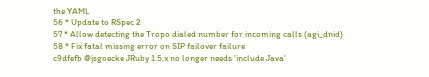the YAML
56 * Update to RSpec 2
57 * Allow detecting the Tropo dialed number for incoming calls (agi_dnid)
58 * Fix fatal missing error on SIP failover failure
c9dfefb @jsgoecke JRuby 1.5.x no longer needs 'include Java'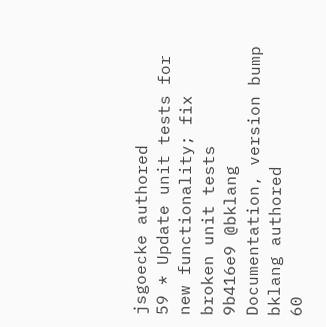jsgoecke authored
59 * Update unit tests for new functionality; fix broken unit tests
9b416e9 @bklang Documentation, version bump
bklang authored
60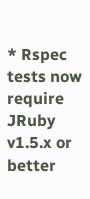* Rspec tests now require JRuby v1.5.x or better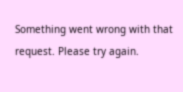Something went wrong with that request. Please try again.